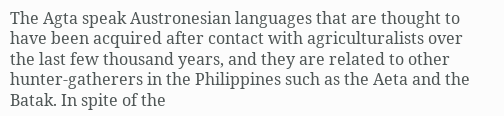The Agta speak Austronesian languages that are thought to have been acquired after contact with agriculturalists over the last few thousand years, and they are related to other  hunter-gatherers in the Philippines such as the Aeta and the Batak. In spite of the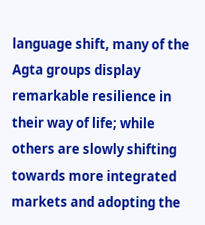language shift, many of the Agta groups display remarkable resilience in their way of life; while others are slowly shifting towards more integrated markets and adopting the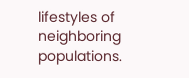lifestyles of neighboring populations.